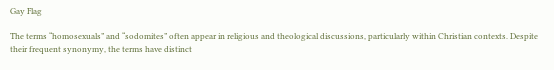Gay Flag

The terms “homosexuals” and “sodomites” often appear in religious and theological discussions, particularly within Christian contexts. Despite their frequent synonymy, the terms have distinct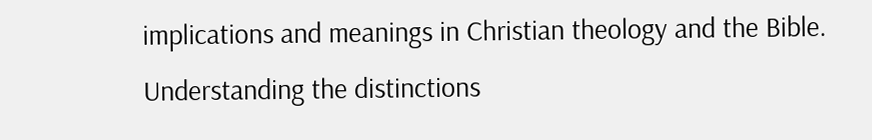implications and meanings in Christian theology and the Bible. Understanding the distinctions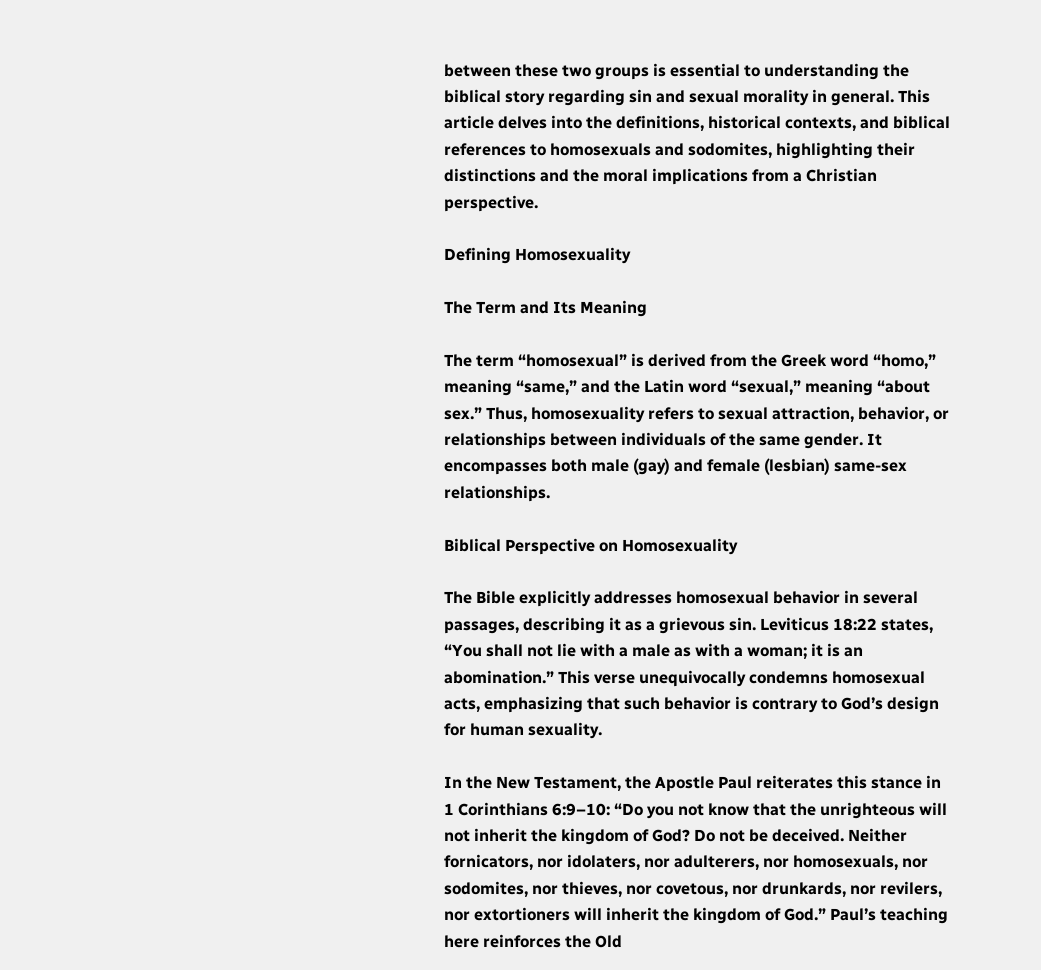between these two groups is essential to understanding the biblical story regarding sin and sexual morality in general. This article delves into the definitions, historical contexts, and biblical references to homosexuals and sodomites, highlighting their distinctions and the moral implications from a Christian perspective.

Defining Homosexuality

The Term and Its Meaning

The term “homosexual” is derived from the Greek word “homo,” meaning “same,” and the Latin word “sexual,” meaning “about sex.” Thus, homosexuality refers to sexual attraction, behavior, or relationships between individuals of the same gender. It encompasses both male (gay) and female (lesbian) same-sex relationships.

Biblical Perspective on Homosexuality

The Bible explicitly addresses homosexual behavior in several passages, describing it as a grievous sin. Leviticus 18:22 states, “You shall not lie with a male as with a woman; it is an abomination.” This verse unequivocally condemns homosexual acts, emphasizing that such behavior is contrary to God’s design for human sexuality.

In the New Testament, the Apostle Paul reiterates this stance in 1 Corinthians 6:9–10: “Do you not know that the unrighteous will not inherit the kingdom of God? Do not be deceived. Neither fornicators, nor idolaters, nor adulterers, nor homosexuals, nor sodomites, nor thieves, nor covetous, nor drunkards, nor revilers, nor extortioners will inherit the kingdom of God.” Paul’s teaching here reinforces the Old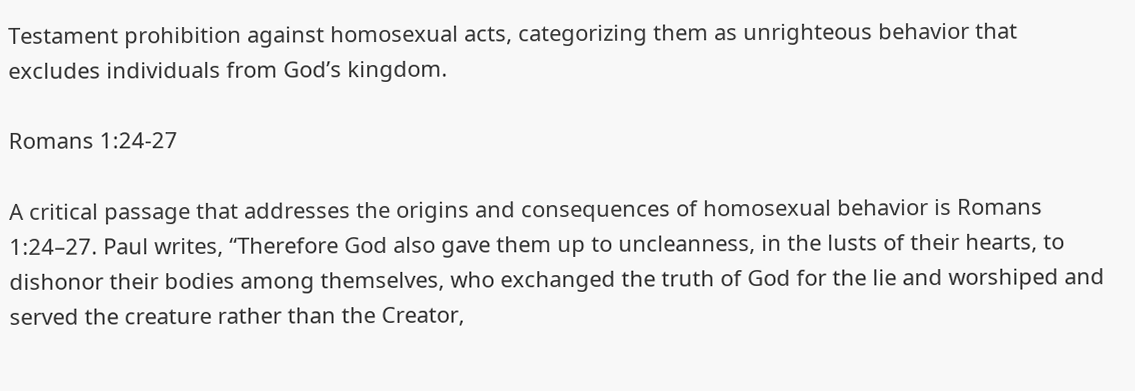Testament prohibition against homosexual acts, categorizing them as unrighteous behavior that excludes individuals from God’s kingdom.

Romans 1:24-27

A critical passage that addresses the origins and consequences of homosexual behavior is Romans 1:24–27. Paul writes, “Therefore God also gave them up to uncleanness, in the lusts of their hearts, to dishonor their bodies among themselves, who exchanged the truth of God for the lie and worshiped and served the creature rather than the Creator,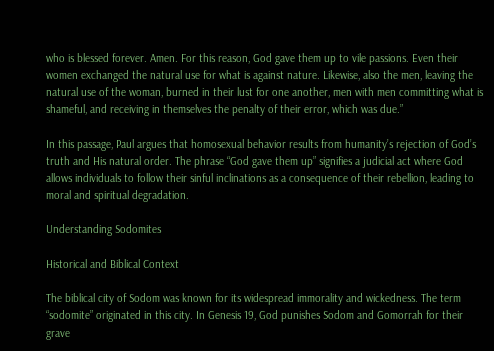who is blessed forever. Amen. For this reason, God gave them up to vile passions. Even their women exchanged the natural use for what is against nature. Likewise, also the men, leaving the natural use of the woman, burned in their lust for one another, men with men committing what is shameful, and receiving in themselves the penalty of their error, which was due.”

In this passage, Paul argues that homosexual behavior results from humanity’s rejection of God’s truth and His natural order. The phrase “God gave them up” signifies a judicial act where God allows individuals to follow their sinful inclinations as a consequence of their rebellion, leading to moral and spiritual degradation.

Understanding Sodomites

Historical and Biblical Context

The biblical city of Sodom was known for its widespread immorality and wickedness. The term “sodomite” originated in this city. In Genesis 19, God punishes Sodom and Gomorrah for their grave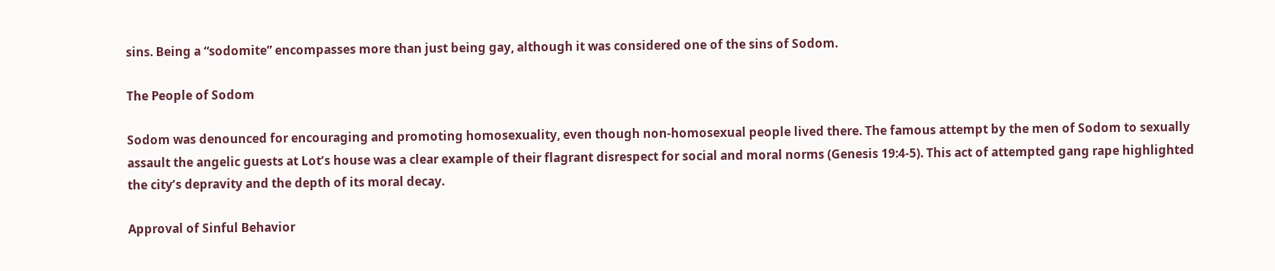sins. Being a “sodomite” encompasses more than just being gay, although it was considered one of the sins of Sodom.

The People of Sodom

Sodom was denounced for encouraging and promoting homosexuality, even though non-homosexual people lived there. The famous attempt by the men of Sodom to sexually assault the angelic guests at Lot’s house was a clear example of their flagrant disrespect for social and moral norms (Genesis 19:4-5). This act of attempted gang rape highlighted the city’s depravity and the depth of its moral decay.

Approval of Sinful Behavior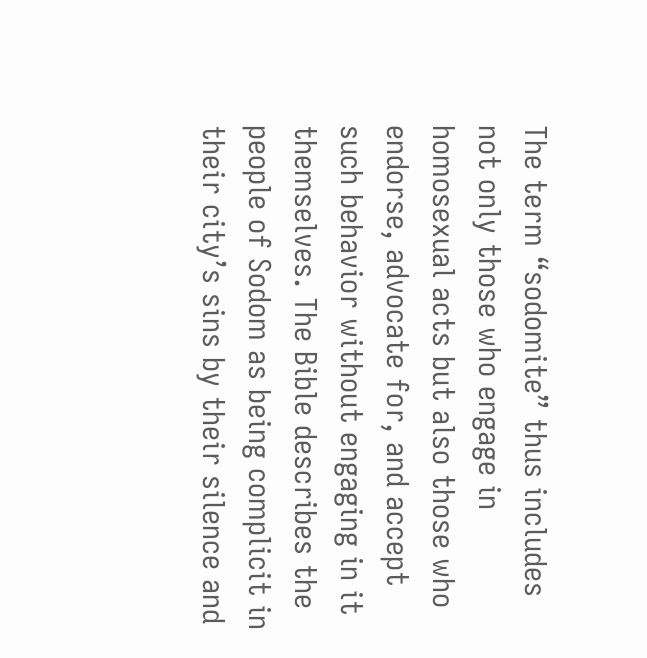The term “sodomite” thus includes not only those who engage in homosexual acts but also those who endorse, advocate for, and accept such behavior without engaging in it themselves. The Bible describes the people of Sodom as being complicit in their city’s sins by their silence and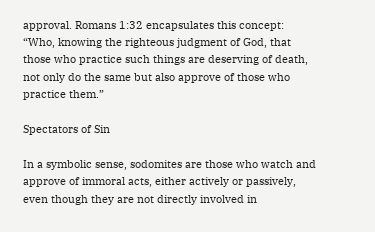approval. Romans 1:32 encapsulates this concept: “Who, knowing the righteous judgment of God, that those who practice such things are deserving of death, not only do the same but also approve of those who practice them.”

Spectators of Sin

In a symbolic sense, sodomites are those who watch and approve of immoral acts, either actively or passively, even though they are not directly involved in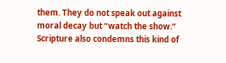them. They do not speak out against moral decay but “watch the show.” Scripture also condemns this kind of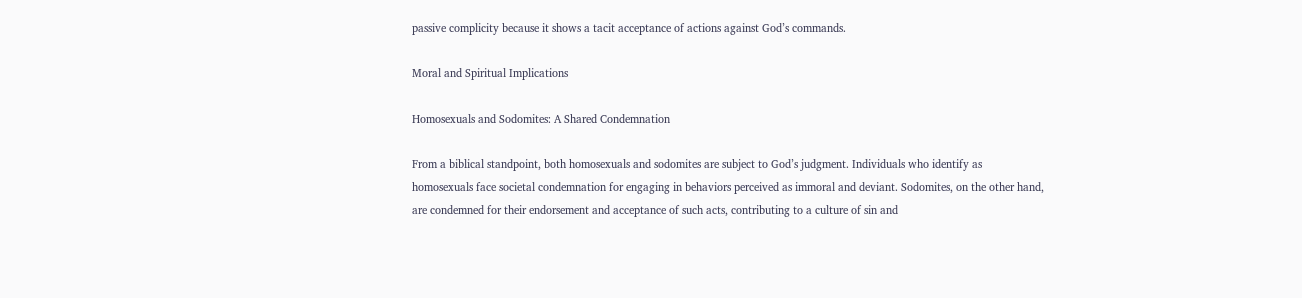passive complicity because it shows a tacit acceptance of actions against God’s commands.

Moral and Spiritual Implications

Homosexuals and Sodomites: A Shared Condemnation

From a biblical standpoint, both homosexuals and sodomites are subject to God’s judgment. Individuals who identify as homosexuals face societal condemnation for engaging in behaviors perceived as immoral and deviant. Sodomites, on the other hand, are condemned for their endorsement and acceptance of such acts, contributing to a culture of sin and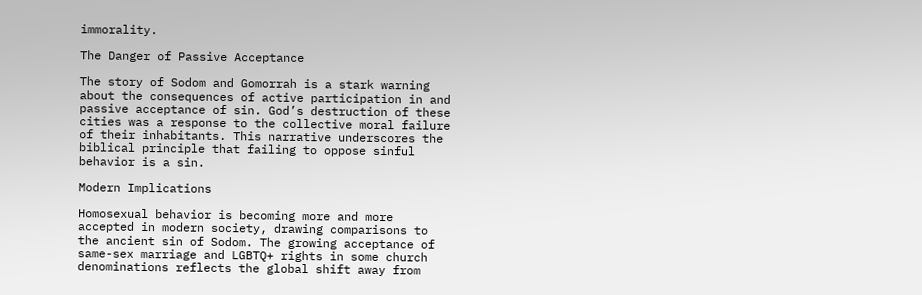immorality.

The Danger of Passive Acceptance

The story of Sodom and Gomorrah is a stark warning about the consequences of active participation in and passive acceptance of sin. God’s destruction of these cities was a response to the collective moral failure of their inhabitants. This narrative underscores the biblical principle that failing to oppose sinful behavior is a sin.

Modern Implications

Homosexual behavior is becoming more and more accepted in modern society, drawing comparisons to the ancient sin of Sodom. The growing acceptance of same-sex marriage and LGBTQ+ rights in some church denominations reflects the global shift away from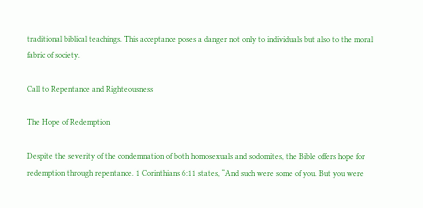traditional biblical teachings. This acceptance poses a danger not only to individuals but also to the moral fabric of society.

Call to Repentance and Righteousness

The Hope of Redemption

Despite the severity of the condemnation of both homosexuals and sodomites, the Bible offers hope for redemption through repentance. 1 Corinthians 6:11 states, “And such were some of you. But you were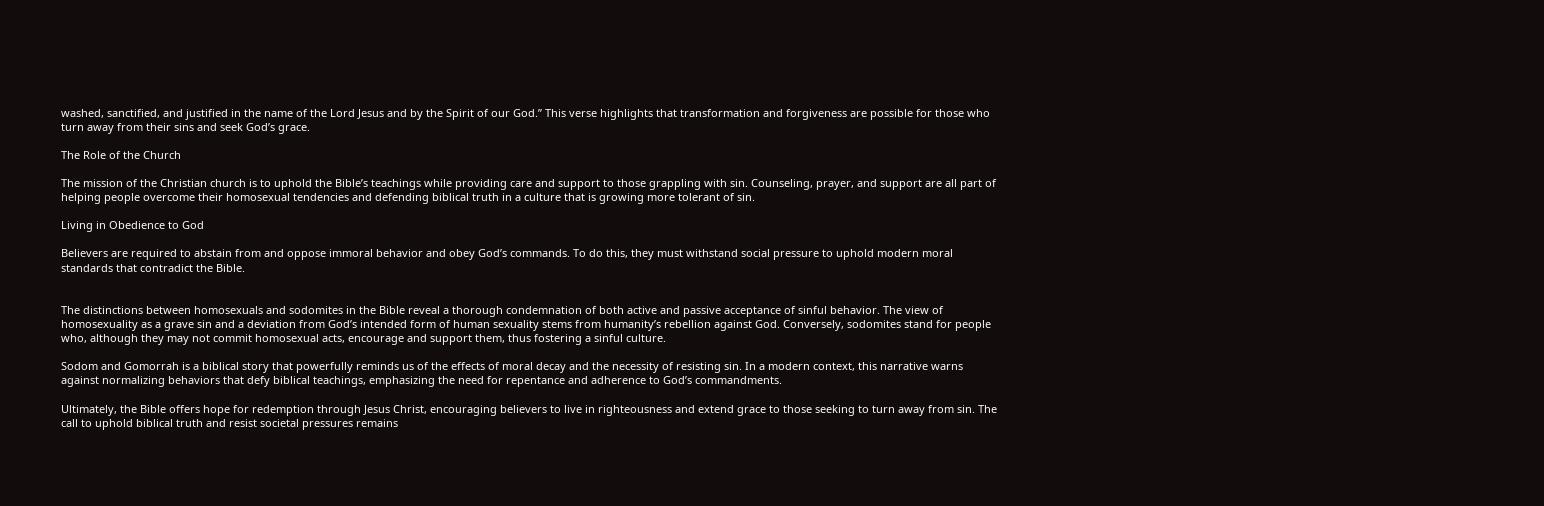washed, sanctified, and justified in the name of the Lord Jesus and by the Spirit of our God.” This verse highlights that transformation and forgiveness are possible for those who turn away from their sins and seek God’s grace.

The Role of the Church

The mission of the Christian church is to uphold the Bible’s teachings while providing care and support to those grappling with sin. Counseling, prayer, and support are all part of helping people overcome their homosexual tendencies and defending biblical truth in a culture that is growing more tolerant of sin.

Living in Obedience to God

Believers are required to abstain from and oppose immoral behavior and obey God’s commands. To do this, they must withstand social pressure to uphold modern moral standards that contradict the Bible.


The distinctions between homosexuals and sodomites in the Bible reveal a thorough condemnation of both active and passive acceptance of sinful behavior. The view of homosexuality as a grave sin and a deviation from God’s intended form of human sexuality stems from humanity’s rebellion against God. Conversely, sodomites stand for people who, although they may not commit homosexual acts, encourage and support them, thus fostering a sinful culture.

Sodom and Gomorrah is a biblical story that powerfully reminds us of the effects of moral decay and the necessity of resisting sin. In a modern context, this narrative warns against normalizing behaviors that defy biblical teachings, emphasizing the need for repentance and adherence to God’s commandments.

Ultimately, the Bible offers hope for redemption through Jesus Christ, encouraging believers to live in righteousness and extend grace to those seeking to turn away from sin. The call to uphold biblical truth and resist societal pressures remains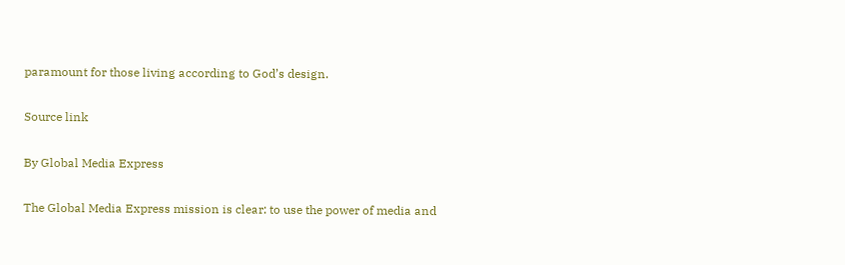paramount for those living according to God’s design.

Source link

By Global Media Express

The Global Media Express mission is clear: to use the power of media and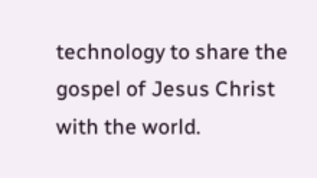technology to share the gospel of Jesus Christ with the world.